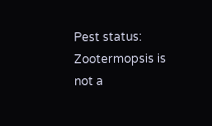Pest status: Zootermopsis is not a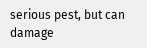serious pest, but can damage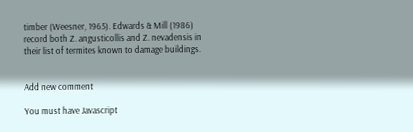timber (Weesner, 1965). Edwards & Mill (1986) record both Z. angusticollis and Z. nevadensis in their list of termites known to damage buildings.


Add new comment

You must have Javascript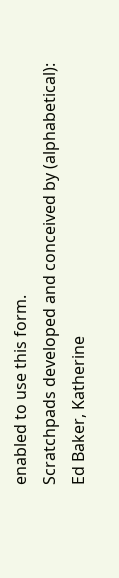enabled to use this form.
Scratchpads developed and conceived by (alphabetical): Ed Baker, Katherine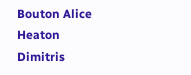Bouton Alice Heaton Dimitris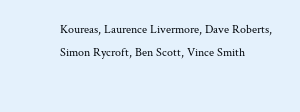Koureas, Laurence Livermore, Dave Roberts, Simon Rycroft, Ben Scott, Vince Smith